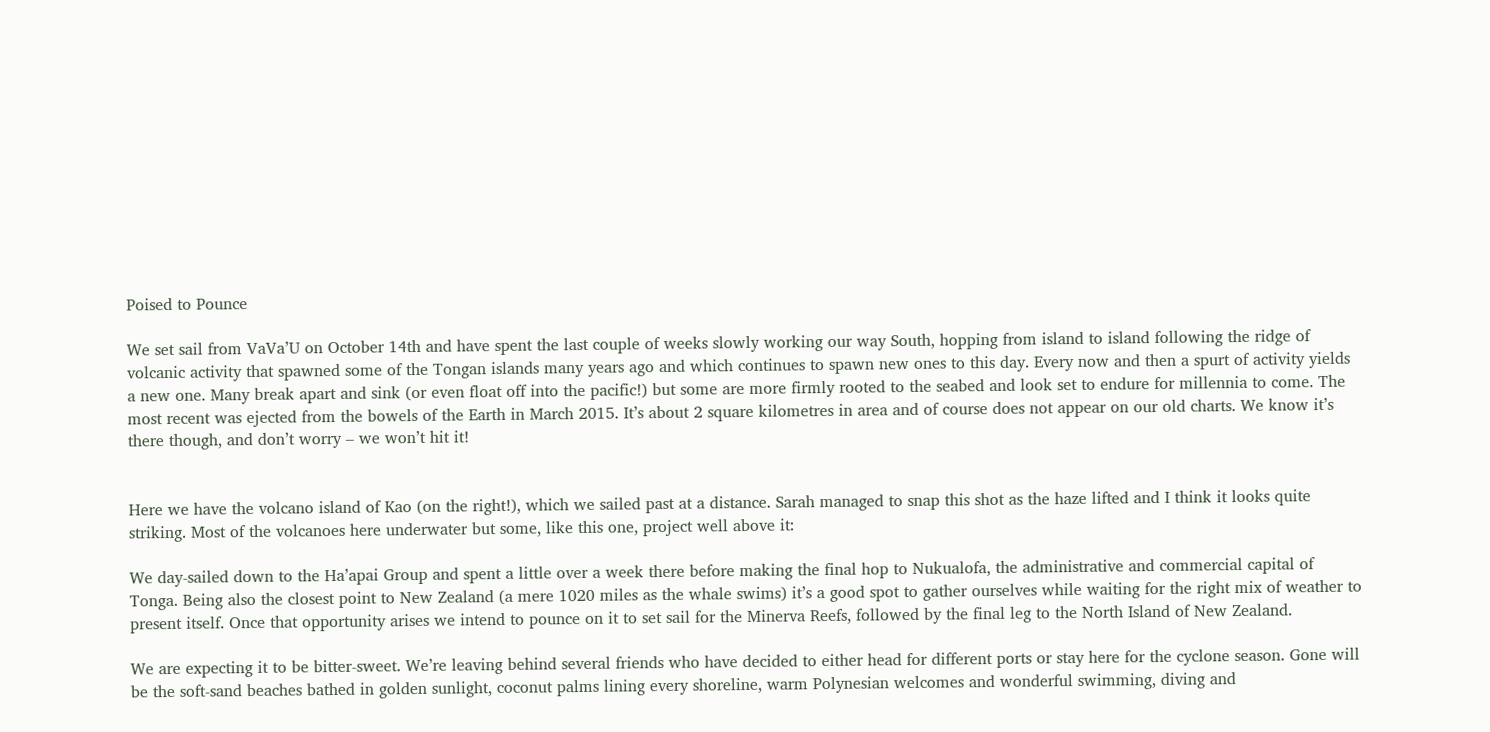Poised to Pounce

We set sail from VaVa’U on October 14th and have spent the last couple of weeks slowly working our way South, hopping from island to island following the ridge of volcanic activity that spawned some of the Tongan islands many years ago and which continues to spawn new ones to this day. Every now and then a spurt of activity yields a new one. Many break apart and sink (or even float off into the pacific!) but some are more firmly rooted to the seabed and look set to endure for millennia to come. The most recent was ejected from the bowels of the Earth in March 2015. It’s about 2 square kilometres in area and of course does not appear on our old charts. We know it’s there though, and don’t worry – we won’t hit it!


Here we have the volcano island of Kao (on the right!), which we sailed past at a distance. Sarah managed to snap this shot as the haze lifted and I think it looks quite striking. Most of the volcanoes here underwater but some, like this one, project well above it:

We day-sailed down to the Ha’apai Group and spent a little over a week there before making the final hop to Nukualofa, the administrative and commercial capital of Tonga. Being also the closest point to New Zealand (a mere 1020 miles as the whale swims) it’s a good spot to gather ourselves while waiting for the right mix of weather to present itself. Once that opportunity arises we intend to pounce on it to set sail for the Minerva Reefs, followed by the final leg to the North Island of New Zealand.

We are expecting it to be bitter-sweet. We’re leaving behind several friends who have decided to either head for different ports or stay here for the cyclone season. Gone will be the soft-sand beaches bathed in golden sunlight, coconut palms lining every shoreline, warm Polynesian welcomes and wonderful swimming, diving and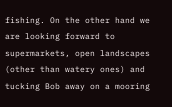fishing. On the other hand we are looking forward to supermarkets, open landscapes (other than watery ones) and tucking Bob away on a mooring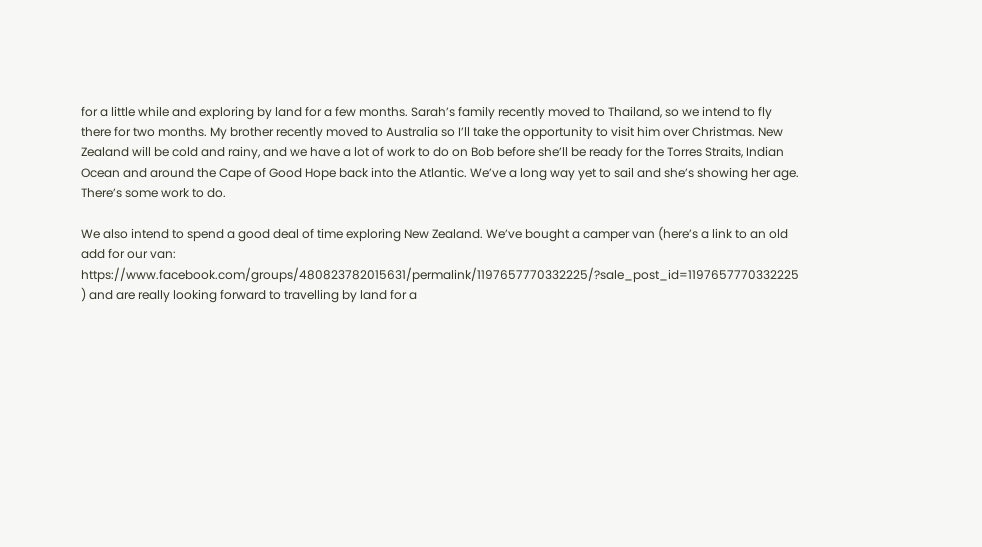for a little while and exploring by land for a few months. Sarah’s family recently moved to Thailand, so we intend to fly there for two months. My brother recently moved to Australia so I’ll take the opportunity to visit him over Christmas. New Zealand will be cold and rainy, and we have a lot of work to do on Bob before she’ll be ready for the Torres Straits, Indian Ocean and around the Cape of Good Hope back into the Atlantic. We’ve a long way yet to sail and she’s showing her age. There’s some work to do.

We also intend to spend a good deal of time exploring New Zealand. We’ve bought a camper van (here’s a link to an old add for our van: https://www.facebook.com/groups/480823782015631/permalink/1197657770332225/?sale_post_id=1197657770332225 ) and are really looking forward to travelling by land for a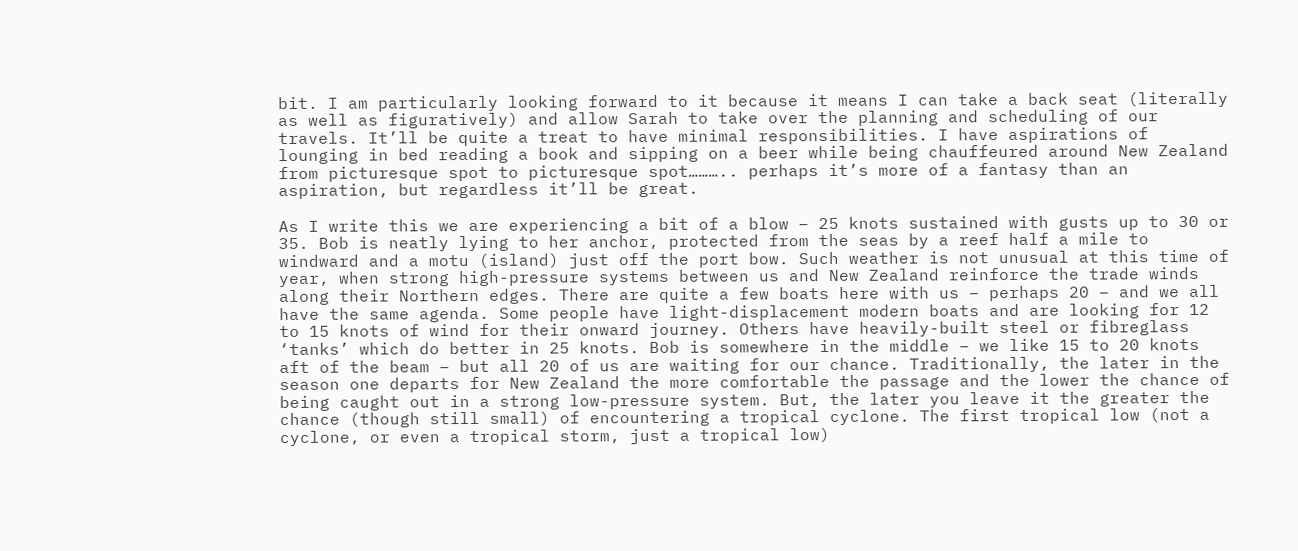bit. I am particularly looking forward to it because it means I can take a back seat (literally as well as figuratively) and allow Sarah to take over the planning and scheduling of our travels. It’ll be quite a treat to have minimal responsibilities. I have aspirations of lounging in bed reading a book and sipping on a beer while being chauffeured around New Zealand from picturesque spot to picturesque spot……….. perhaps it’s more of a fantasy than an aspiration, but regardless it’ll be great.

As I write this we are experiencing a bit of a blow – 25 knots sustained with gusts up to 30 or 35. Bob is neatly lying to her anchor, protected from the seas by a reef half a mile to windward and a motu (island) just off the port bow. Such weather is not unusual at this time of year, when strong high-pressure systems between us and New Zealand reinforce the trade winds along their Northern edges. There are quite a few boats here with us – perhaps 20 – and we all have the same agenda. Some people have light-displacement modern boats and are looking for 12 to 15 knots of wind for their onward journey. Others have heavily-built steel or fibreglass ‘tanks’ which do better in 25 knots. Bob is somewhere in the middle – we like 15 to 20 knots aft of the beam – but all 20 of us are waiting for our chance. Traditionally, the later in the season one departs for New Zealand the more comfortable the passage and the lower the chance of being caught out in a strong low-pressure system. But, the later you leave it the greater the chance (though still small) of encountering a tropical cyclone. The first tropical low (not a cyclone, or even a tropical storm, just a tropical low)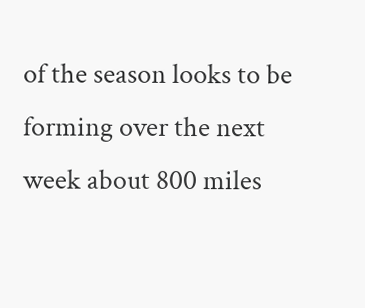of the season looks to be forming over the next week about 800 miles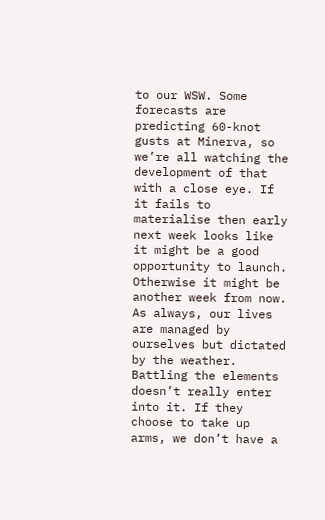to our WSW. Some forecasts are predicting 60-knot gusts at Minerva, so we’re all watching the development of that with a close eye. If it fails to materialise then early next week looks like it might be a good opportunity to launch. Otherwise it might be another week from now. As always, our lives are managed by ourselves but dictated by the weather. Battling the elements doesn’t really enter into it. If they choose to take up arms, we don’t have a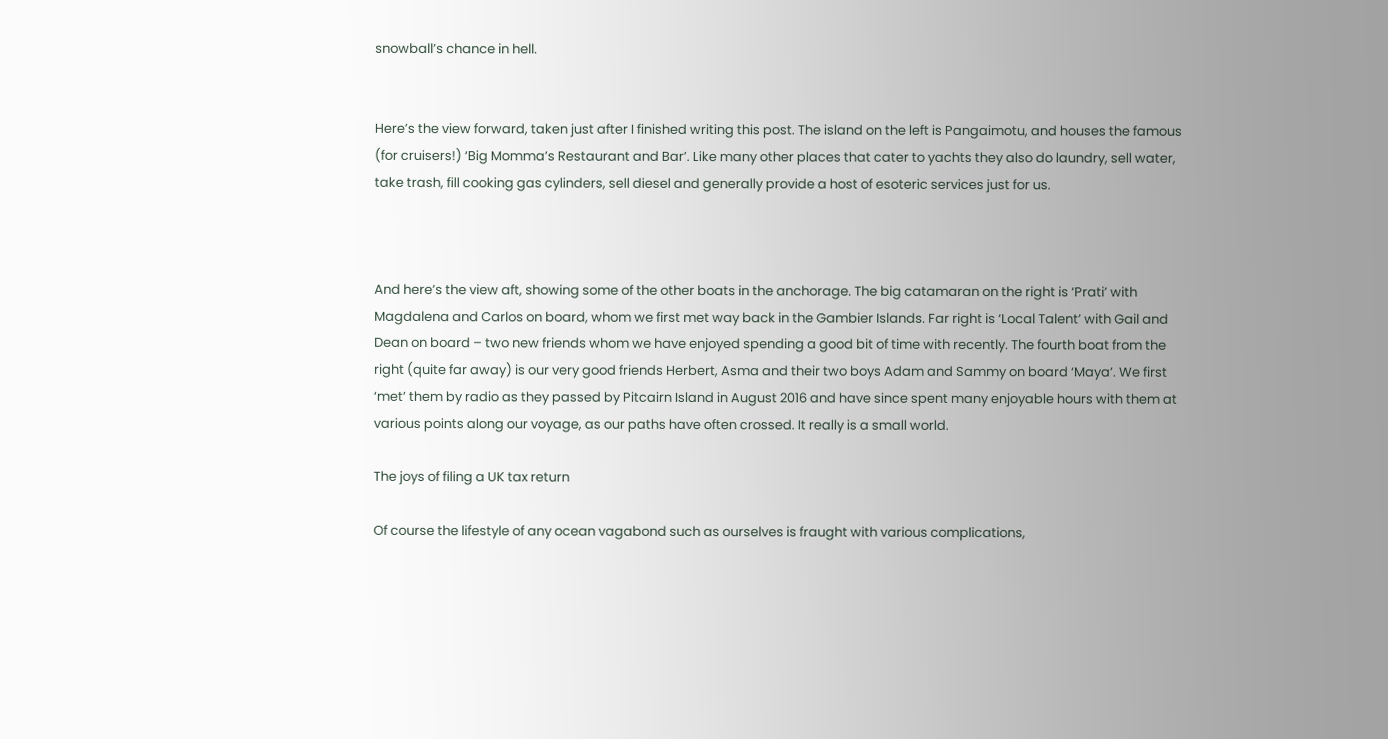snowball’s chance in hell.


Here’s the view forward, taken just after I finished writing this post. The island on the left is Pangaimotu, and houses the famous (for cruisers!) ‘Big Momma’s Restaurant and Bar’. Like many other places that cater to yachts they also do laundry, sell water, take trash, fill cooking gas cylinders, sell diesel and generally provide a host of esoteric services just for us.



And here’s the view aft, showing some of the other boats in the anchorage. The big catamaran on the right is ‘Prati’ with Magdalena and Carlos on board, whom we first met way back in the Gambier Islands. Far right is ‘Local Talent’ with Gail and Dean on board – two new friends whom we have enjoyed spending a good bit of time with recently. The fourth boat from the right (quite far away) is our very good friends Herbert, Asma and their two boys Adam and Sammy on board ‘Maya’. We first ‘met’ them by radio as they passed by Pitcairn Island in August 2016 and have since spent many enjoyable hours with them at various points along our voyage, as our paths have often crossed. It really is a small world.

The joys of filing a UK tax return

Of course the lifestyle of any ocean vagabond such as ourselves is fraught with various complications,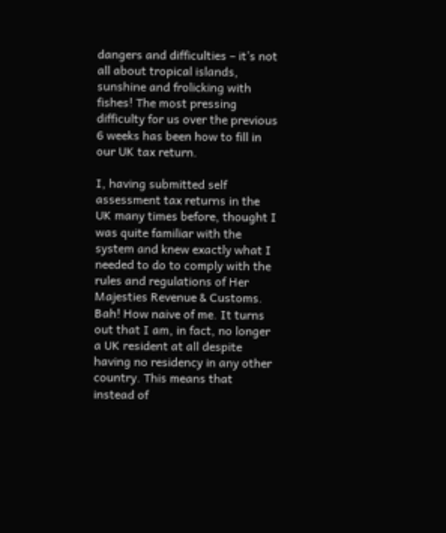dangers and difficulties – it’s not all about tropical islands, sunshine and frolicking with fishes! The most pressing difficulty for us over the previous 6 weeks has been how to fill in our UK tax return.

I, having submitted self assessment tax returns in the UK many times before, thought I was quite familiar with the system and knew exactly what I needed to do to comply with the rules and regulations of Her Majesties Revenue & Customs. Bah! How naive of me. It turns out that I am, in fact, no longer a UK resident at all despite having no residency in any other country. This means that instead of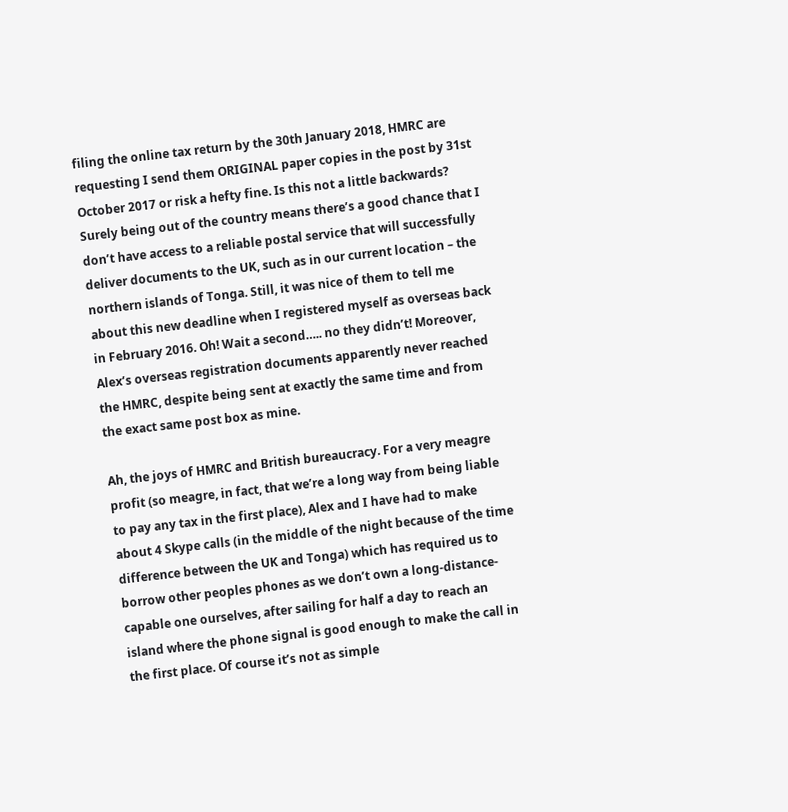filing the online tax return by the 30th January 2018, HMRC are requesting I send them ORIGINAL paper copies in the post by 31st October 2017 or risk a hefty fine. Is this not a little backwards? Surely being out of the country means there’s a good chance that I don’t have access to a reliable postal service that will successfully deliver documents to the UK, such as in our current location – the northern islands of Tonga. Still, it was nice of them to tell me about this new deadline when I registered myself as overseas back in February 2016. Oh! Wait a second….. no they didn’t! Moreover, Alex’s overseas registration documents apparently never reached the HMRC, despite being sent at exactly the same time and from the exact same post box as mine.

Ah, the joys of HMRC and British bureaucracy. For a very meagre profit (so meagre, in fact, that we’re a long way from being liable to pay any tax in the first place), Alex and I have had to make about 4 Skype calls (in the middle of the night because of the time difference between the UK and Tonga) which has required us to borrow other peoples phones as we don’t own a long-distance-capable one ourselves, after sailing for half a day to reach an island where the phone signal is good enough to make the call in the first place. Of course it’s not as simple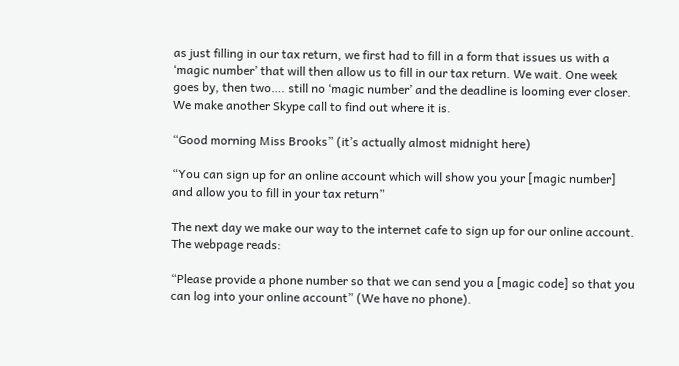as just filling in our tax return, we first had to fill in a form that issues us with a ‘magic number’ that will then allow us to fill in our tax return. We wait. One week goes by, then two…. still no ‘magic number’ and the deadline is looming ever closer. We make another Skype call to find out where it is.

“Good morning Miss Brooks” (it’s actually almost midnight here)

“You can sign up for an online account which will show you your [magic number] and allow you to fill in your tax return”

The next day we make our way to the internet cafe to sign up for our online account. The webpage reads:

“Please provide a phone number so that we can send you a [magic code] so that you can log into your online account” (We have no phone).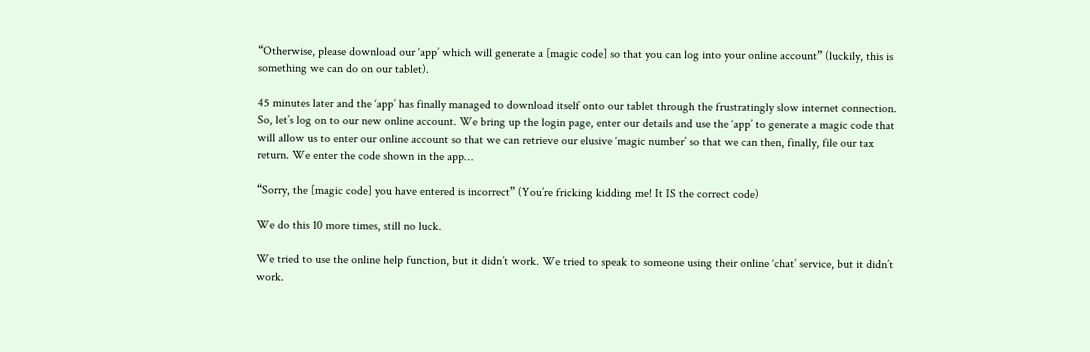“Otherwise, please download our ‘app’ which will generate a [magic code] so that you can log into your online account” (luckily, this is something we can do on our tablet).

45 minutes later and the ‘app’ has finally managed to download itself onto our tablet through the frustratingly slow internet connection. So, let’s log on to our new online account. We bring up the login page, enter our details and use the ‘app’ to generate a magic code that will allow us to enter our online account so that we can retrieve our elusive ‘magic number’ so that we can then, finally, file our tax return. We enter the code shown in the app…

“Sorry, the [magic code] you have entered is incorrect” (You’re fricking kidding me! It IS the correct code)

We do this 10 more times, still no luck.

We tried to use the online help function, but it didn’t work. We tried to speak to someone using their online ‘chat’ service, but it didn’t work.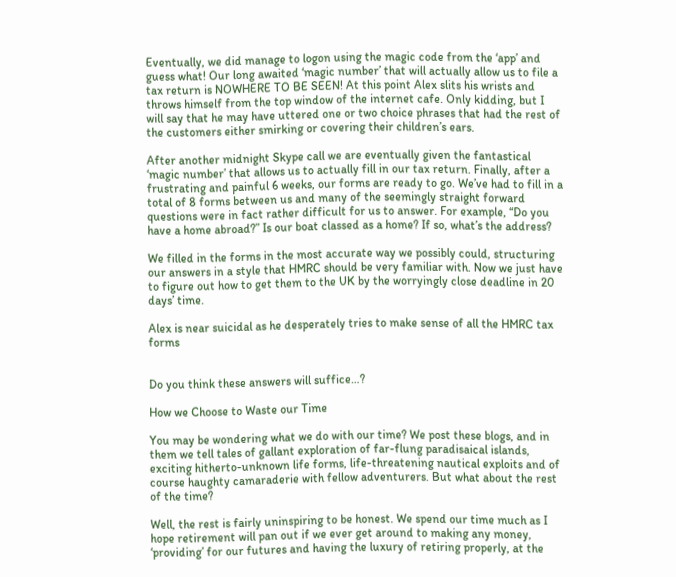Eventually, we did manage to logon using the magic code from the ‘app’ and guess what! Our long awaited ‘magic number’ that will actually allow us to file a tax return is NOWHERE TO BE SEEN! At this point Alex slits his wrists and throws himself from the top window of the internet cafe. Only kidding, but I will say that he may have uttered one or two choice phrases that had the rest of the customers either smirking or covering their children’s ears.

After another midnight Skype call we are eventually given the fantastical ‘magic number’ that allows us to actually fill in our tax return. Finally, after a frustrating and painful 6 weeks, our forms are ready to go. We’ve had to fill in a total of 8 forms between us and many of the seemingly straight forward questions were in fact rather difficult for us to answer. For example, “Do you have a home abroad?” Is our boat classed as a home? If so, what’s the address?

We filled in the forms in the most accurate way we possibly could, structuring our answers in a style that HMRC should be very familiar with. Now we just have to figure out how to get them to the UK by the worryingly close deadline in 20 days’ time.

Alex is near suicidal as he desperately tries to make sense of all the HMRC tax forms


Do you think these answers will suffice…?

How we Choose to Waste our Time

You may be wondering what we do with our time? We post these blogs, and in them we tell tales of gallant exploration of far-flung paradisaical islands, exciting hitherto-unknown life forms, life-threatening nautical exploits and of course haughty camaraderie with fellow adventurers. But what about the rest of the time?

Well, the rest is fairly uninspiring to be honest. We spend our time much as I hope retirement will pan out if we ever get around to making any money, ‘providing’ for our futures and having the luxury of retiring properly, at the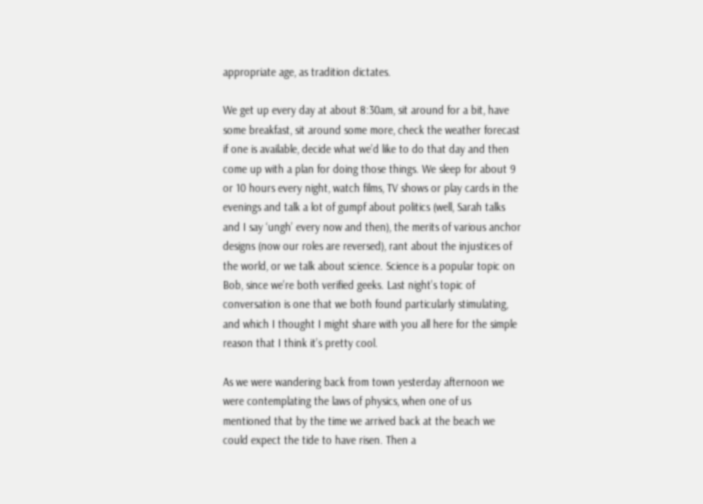appropriate age, as tradition dictates.

We get up every day at about 8:30am, sit around for a bit, have some breakfast, sit around some more, check the weather forecast if one is available, decide what we’d like to do that day and then come up with a plan for doing those things. We sleep for about 9 or 10 hours every night, watch films, TV shows or play cards in the evenings and talk a lot of gumpf about politics (well, Sarah talks and I say ‘ungh’ every now and then), the merits of various anchor designs (now our roles are reversed), rant about the injustices of the world, or we talk about science. Science is a popular topic on Bob, since we’re both verified geeks. Last night’s topic of conversation is one that we both found particularly stimulating, and which I thought I might share with you all here for the simple reason that I think it’s pretty cool.

As we were wandering back from town yesterday afternoon we were contemplating the laws of physics, when one of us mentioned that by the time we arrived back at the beach we could expect the tide to have risen. Then a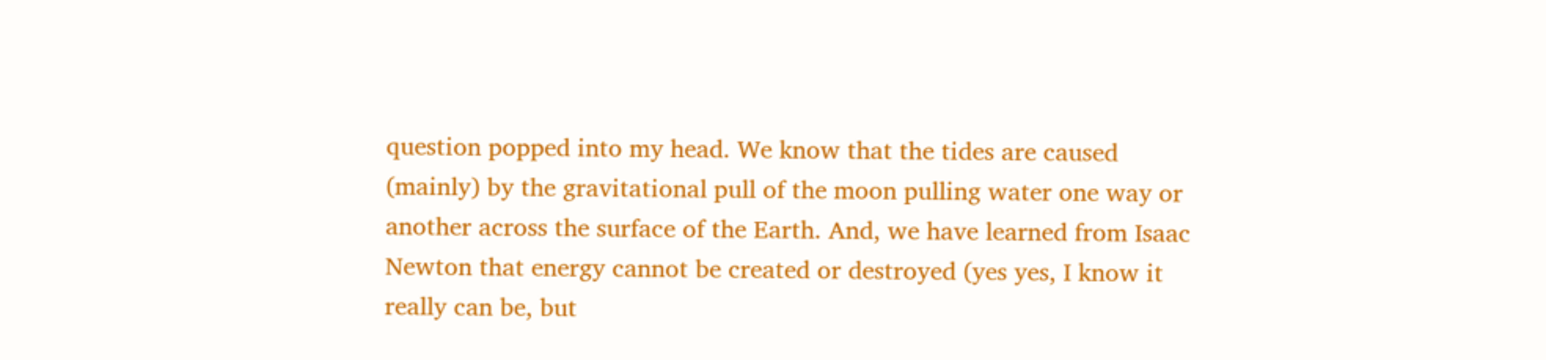question popped into my head. We know that the tides are caused (mainly) by the gravitational pull of the moon pulling water one way or another across the surface of the Earth. And, we have learned from Isaac Newton that energy cannot be created or destroyed (yes yes, I know it really can be, but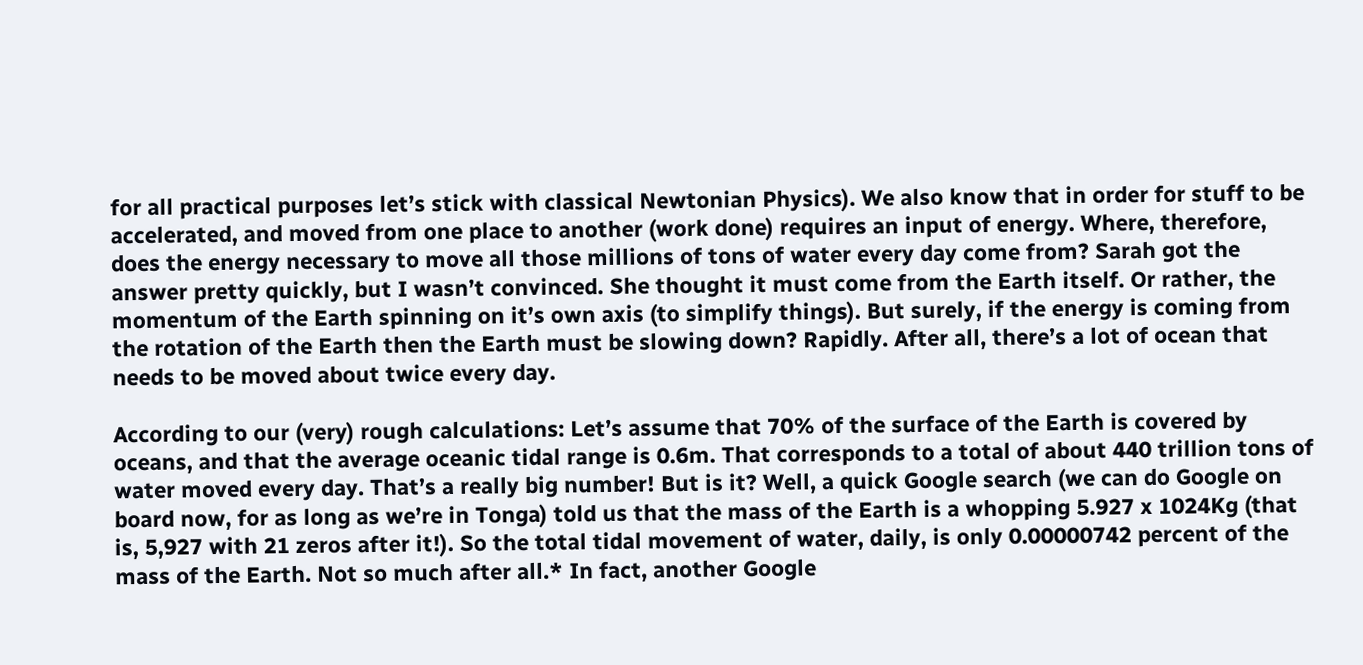for all practical purposes let’s stick with classical Newtonian Physics). We also know that in order for stuff to be accelerated, and moved from one place to another (work done) requires an input of energy. Where, therefore, does the energy necessary to move all those millions of tons of water every day come from? Sarah got the answer pretty quickly, but I wasn’t convinced. She thought it must come from the Earth itself. Or rather, the momentum of the Earth spinning on it’s own axis (to simplify things). But surely, if the energy is coming from the rotation of the Earth then the Earth must be slowing down? Rapidly. After all, there’s a lot of ocean that needs to be moved about twice every day.

According to our (very) rough calculations: Let’s assume that 70% of the surface of the Earth is covered by oceans, and that the average oceanic tidal range is 0.6m. That corresponds to a total of about 440 trillion tons of water moved every day. That’s a really big number! But is it? Well, a quick Google search (we can do Google on board now, for as long as we’re in Tonga) told us that the mass of the Earth is a whopping 5.927 x 1024Kg (that is, 5,927 with 21 zeros after it!). So the total tidal movement of water, daily, is only 0.00000742 percent of the mass of the Earth. Not so much after all.* In fact, another Google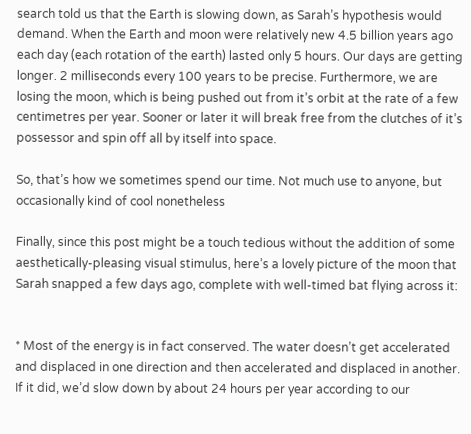search told us that the Earth is slowing down, as Sarah’s hypothesis would demand. When the Earth and moon were relatively new 4.5 billion years ago each day (each rotation of the earth) lasted only 5 hours. Our days are getting longer. 2 milliseconds every 100 years to be precise. Furthermore, we are losing the moon, which is being pushed out from it’s orbit at the rate of a few centimetres per year. Sooner or later it will break free from the clutches of it’s possessor and spin off all by itself into space.

So, that’s how we sometimes spend our time. Not much use to anyone, but occasionally kind of cool nonetheless

Finally, since this post might be a touch tedious without the addition of some aesthetically-pleasing visual stimulus, here’s a lovely picture of the moon that Sarah snapped a few days ago, complete with well-timed bat flying across it:


* Most of the energy is in fact conserved. The water doesn’t get accelerated and displaced in one direction and then accelerated and displaced in another. If it did, we’d slow down by about 24 hours per year according to our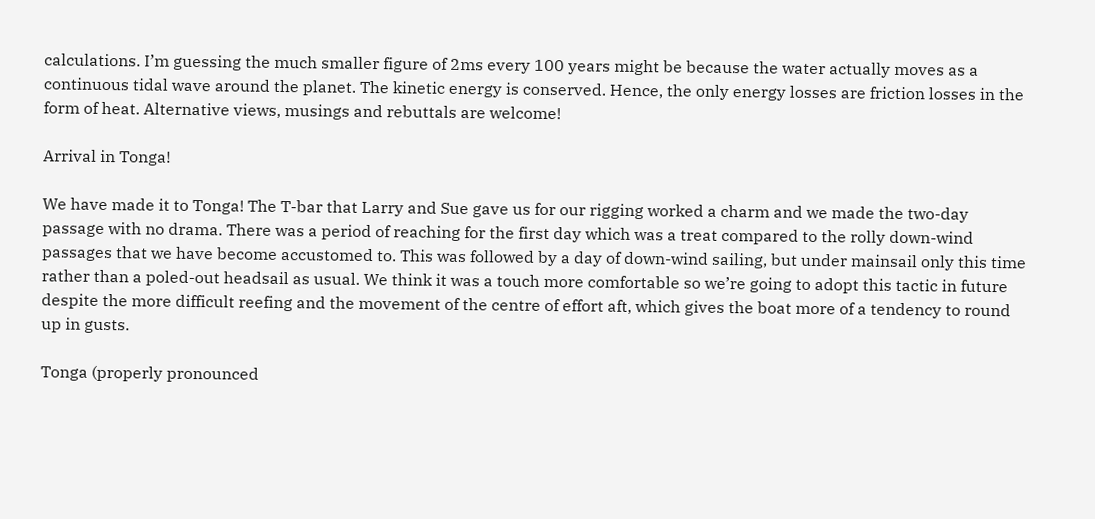calculations. I’m guessing the much smaller figure of 2ms every 100 years might be because the water actually moves as a continuous tidal wave around the planet. The kinetic energy is conserved. Hence, the only energy losses are friction losses in the form of heat. Alternative views, musings and rebuttals are welcome!

Arrival in Tonga!

We have made it to Tonga! The T-bar that Larry and Sue gave us for our rigging worked a charm and we made the two-day passage with no drama. There was a period of reaching for the first day which was a treat compared to the rolly down-wind passages that we have become accustomed to. This was followed by a day of down-wind sailing, but under mainsail only this time rather than a poled-out headsail as usual. We think it was a touch more comfortable so we’re going to adopt this tactic in future despite the more difficult reefing and the movement of the centre of effort aft, which gives the boat more of a tendency to round up in gusts.

Tonga (properly pronounced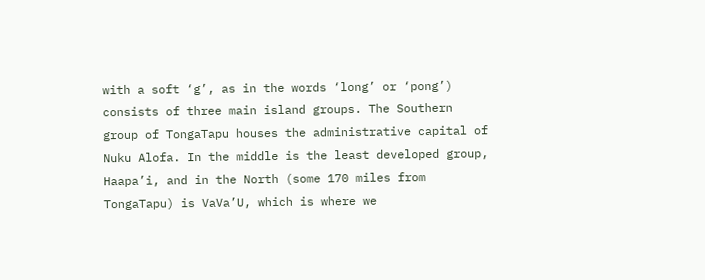with a soft ‘g’, as in the words ‘long’ or ‘pong’) consists of three main island groups. The Southern group of TongaTapu houses the administrative capital of Nuku Alofa. In the middle is the least developed group, Haapa’i, and in the North (some 170 miles from TongaTapu) is VaVa’U, which is where we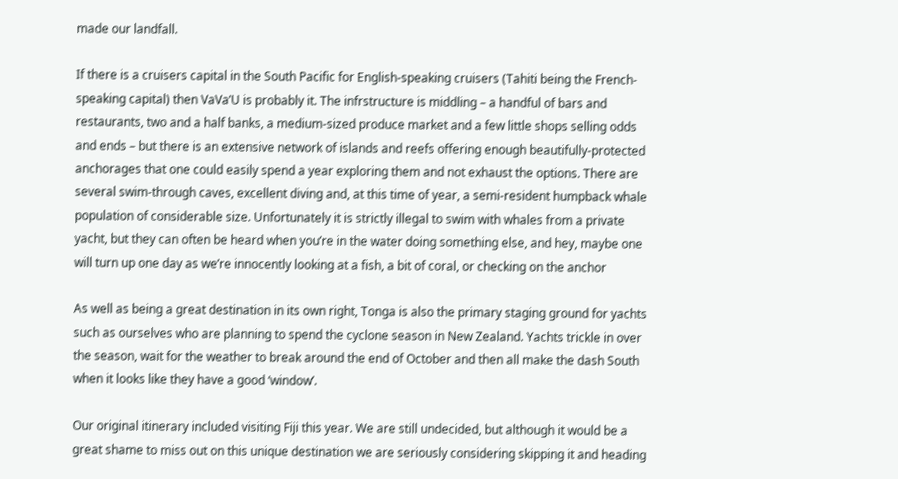made our landfall.

If there is a cruisers capital in the South Pacific for English-speaking cruisers (Tahiti being the French-speaking capital) then VaVa’U is probably it. The infrstructure is middling – a handful of bars and restaurants, two and a half banks, a medium-sized produce market and a few little shops selling odds and ends – but there is an extensive network of islands and reefs offering enough beautifully-protected anchorages that one could easily spend a year exploring them and not exhaust the options. There are several swim-through caves, excellent diving and, at this time of year, a semi-resident humpback whale population of considerable size. Unfortunately it is strictly illegal to swim with whales from a private yacht, but they can often be heard when you’re in the water doing something else, and hey, maybe one will turn up one day as we’re innocently looking at a fish, a bit of coral, or checking on the anchor

As well as being a great destination in its own right, Tonga is also the primary staging ground for yachts such as ourselves who are planning to spend the cyclone season in New Zealand. Yachts trickle in over the season, wait for the weather to break around the end of October and then all make the dash South when it looks like they have a good ‘window’.

Our original itinerary included visiting Fiji this year. We are still undecided, but although it would be a great shame to miss out on this unique destination we are seriously considering skipping it and heading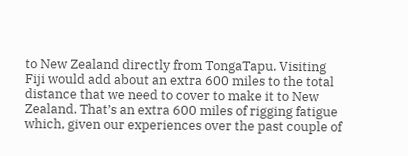to New Zealand directly from TongaTapu. Visiting Fiji would add about an extra 600 miles to the total distance that we need to cover to make it to New Zealand. That’s an extra 600 miles of rigging fatigue which, given our experiences over the past couple of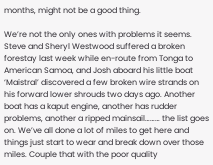months, might not be a good thing.

We’re not the only ones with problems it seems. Steve and Sheryl Westwood suffered a broken forestay last week while en-route from Tonga to American Samoa, and Josh aboard his little boat ‘Maistral’ discovered a few broken wire strands on his forward lower shrouds two days ago. Another boat has a kaput engine, another has rudder problems, another a ripped mainsail……… the list goes on. We’ve all done a lot of miles to get here and things just start to wear and break down over those miles. Couple that with the poor quality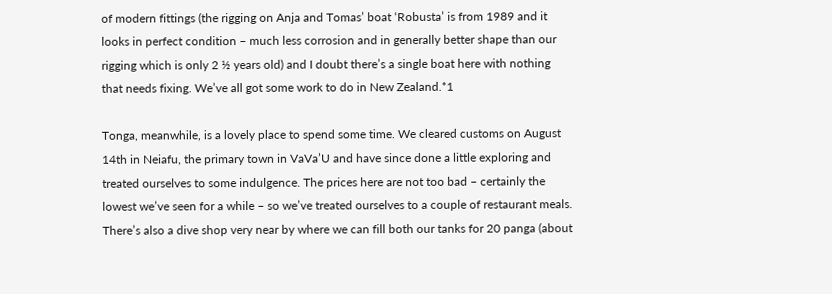of modern fittings (the rigging on Anja and Tomas’ boat ‘Robusta’ is from 1989 and it looks in perfect condition – much less corrosion and in generally better shape than our rigging which is only 2 ½ years old) and I doubt there’s a single boat here with nothing that needs fixing. We’ve all got some work to do in New Zealand.*1

Tonga, meanwhile, is a lovely place to spend some time. We cleared customs on August 14th in Neiafu, the primary town in VaVa’U and have since done a little exploring and treated ourselves to some indulgence. The prices here are not too bad – certainly the lowest we’ve seen for a while – so we’ve treated ourselves to a couple of restaurant meals. There’s also a dive shop very near by where we can fill both our tanks for 20 panga (about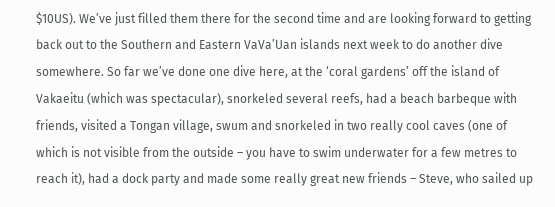$10US). We’ve just filled them there for the second time and are looking forward to getting back out to the Southern and Eastern VaVa’Uan islands next week to do another dive somewhere. So far we’ve done one dive here, at the ‘coral gardens’ off the island of Vakaeitu (which was spectacular), snorkeled several reefs, had a beach barbeque with friends, visited a Tongan village, swum and snorkeled in two really cool caves (one of which is not visible from the outside – you have to swim underwater for a few metres to reach it), had a dock party and made some really great new friends – Steve, who sailed up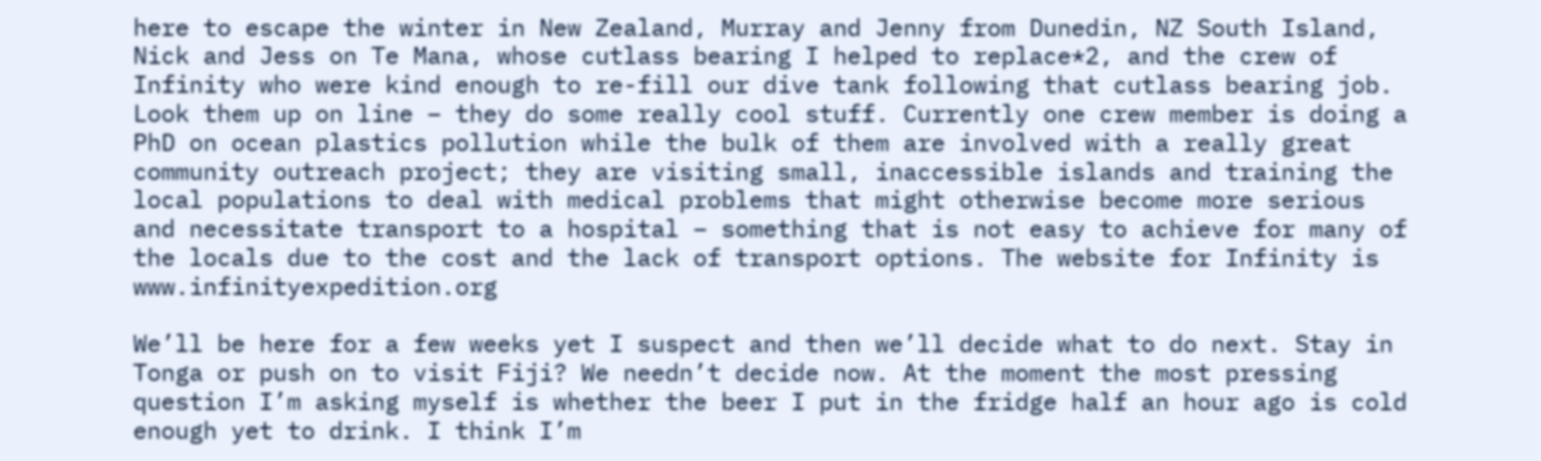here to escape the winter in New Zealand, Murray and Jenny from Dunedin, NZ South Island, Nick and Jess on Te Mana, whose cutlass bearing I helped to replace*2, and the crew of Infinity who were kind enough to re-fill our dive tank following that cutlass bearing job. Look them up on line – they do some really cool stuff. Currently one crew member is doing a PhD on ocean plastics pollution while the bulk of them are involved with a really great community outreach project; they are visiting small, inaccessible islands and training the local populations to deal with medical problems that might otherwise become more serious and necessitate transport to a hospital – something that is not easy to achieve for many of the locals due to the cost and the lack of transport options. The website for Infinity is www.infinityexpedition.org

We’ll be here for a few weeks yet I suspect and then we’ll decide what to do next. Stay in Tonga or push on to visit Fiji? We needn’t decide now. At the moment the most pressing question I’m asking myself is whether the beer I put in the fridge half an hour ago is cold enough yet to drink. I think I’m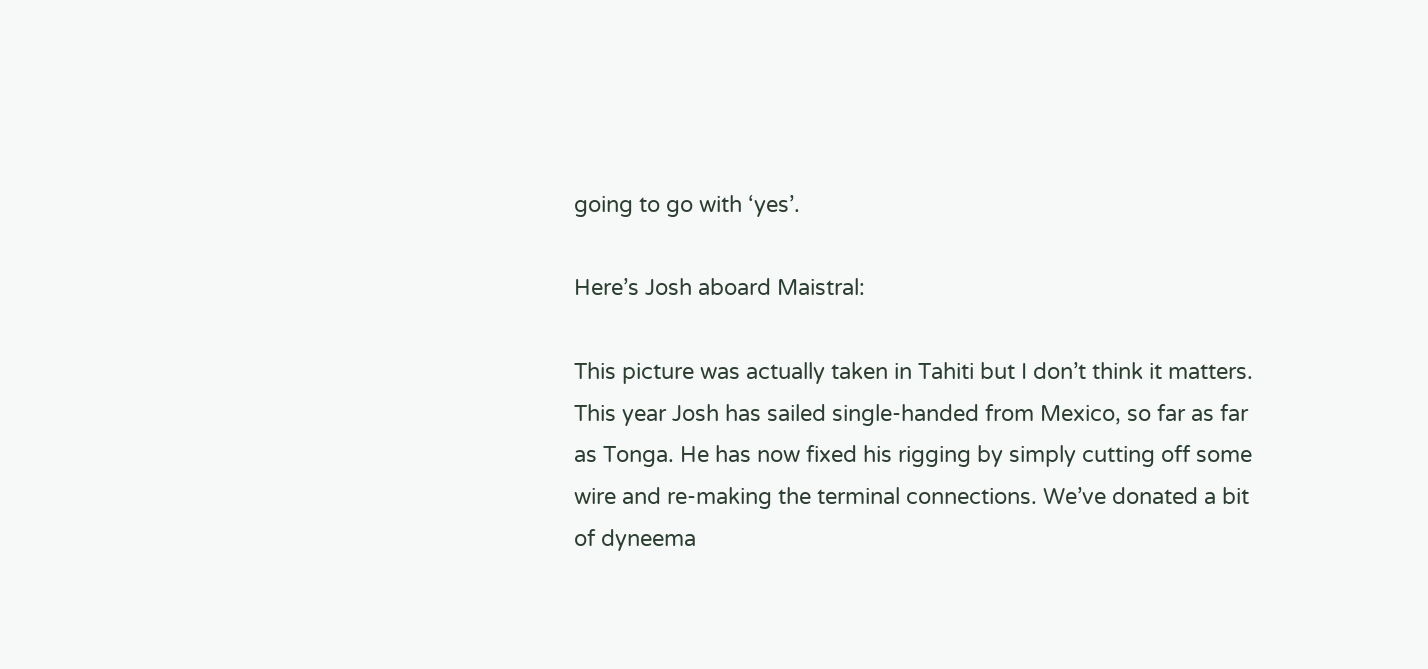going to go with ‘yes’.

Here’s Josh aboard Maistral:

This picture was actually taken in Tahiti but I don’t think it matters. This year Josh has sailed single-handed from Mexico, so far as far as Tonga. He has now fixed his rigging by simply cutting off some wire and re-making the terminal connections. We’ve donated a bit of dyneema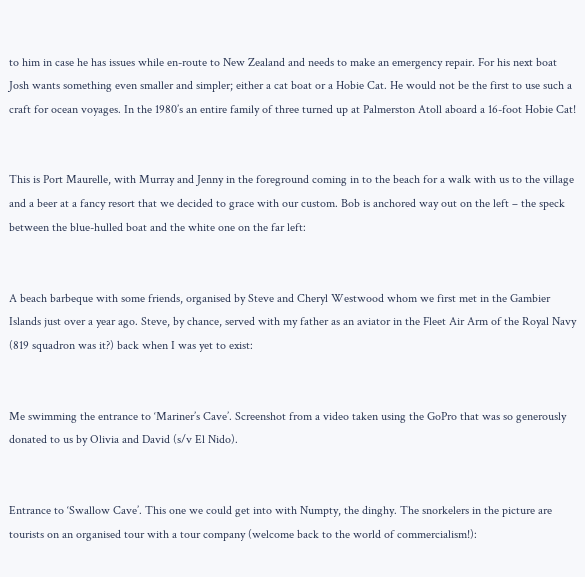to him in case he has issues while en-route to New Zealand and needs to make an emergency repair. For his next boat Josh wants something even smaller and simpler; either a cat boat or a Hobie Cat. He would not be the first to use such a craft for ocean voyages. In the 1980’s an entire family of three turned up at Palmerston Atoll aboard a 16-foot Hobie Cat!


This is Port Maurelle, with Murray and Jenny in the foreground coming in to the beach for a walk with us to the village and a beer at a fancy resort that we decided to grace with our custom. Bob is anchored way out on the left – the speck between the blue-hulled boat and the white one on the far left:


A beach barbeque with some friends, organised by Steve and Cheryl Westwood whom we first met in the Gambier Islands just over a year ago. Steve, by chance, served with my father as an aviator in the Fleet Air Arm of the Royal Navy (819 squadron was it?) back when I was yet to exist:


Me swimming the entrance to ‘Mariner’s Cave’. Screenshot from a video taken using the GoPro that was so generously donated to us by Olivia and David (s/v El Nido).


Entrance to ‘Swallow Cave’. This one we could get into with Numpty, the dinghy. The snorkelers in the picture are tourists on an organised tour with a tour company (welcome back to the world of commercialism!):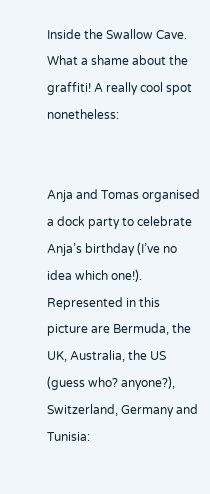Inside the Swallow Cave. What a shame about the graffiti! A really cool spot nonetheless:


Anja and Tomas organised a dock party to celebrate Anja’s birthday (I’ve no idea which one!). Represented in this picture are Bermuda, the UK, Australia, the US (guess who? anyone?), Switzerland, Germany and Tunisia: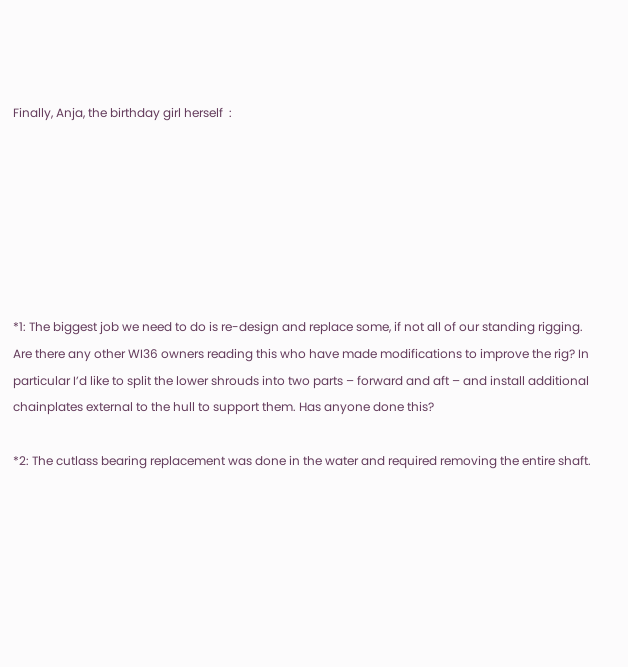Finally, Anja, the birthday girl herself  :







*1: The biggest job we need to do is re-design and replace some, if not all of our standing rigging. Are there any other WI36 owners reading this who have made modifications to improve the rig? In particular I’d like to split the lower shrouds into two parts – forward and aft – and install additional chainplates external to the hull to support them. Has anyone done this?

*2: The cutlass bearing replacement was done in the water and required removing the entire shaft.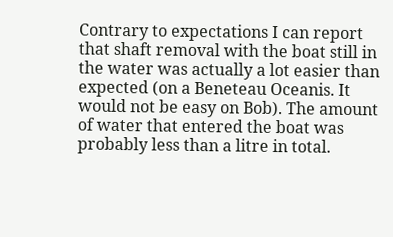Contrary to expectations I can report that shaft removal with the boat still in the water was actually a lot easier than expected (on a Beneteau Oceanis. It would not be easy on Bob). The amount of water that entered the boat was probably less than a litre in total.